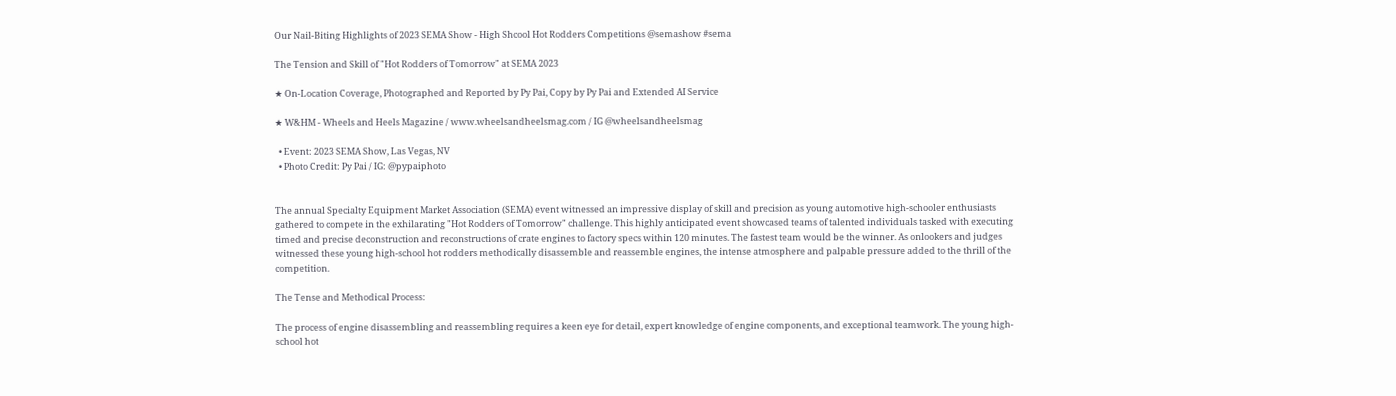Our Nail-Biting Highlights of 2023 SEMA Show - High Shcool Hot Rodders Competitions @semashow #sema

The Tension and Skill of "Hot Rodders of Tomorrow" at SEMA 2023

★ On-Location Coverage, Photographed and Reported by Py Pai, Copy by Py Pai and Extended AI Service

★ W&HM - Wheels and Heels Magazine / www.wheelsandheelsmag.com / IG @wheelsandheelsmag

  • Event: 2023 SEMA Show, Las Vegas, NV
  • Photo Credit: Py Pai / IG: @pypaiphoto


The annual Specialty Equipment Market Association (SEMA) event witnessed an impressive display of skill and precision as young automotive high-schooler enthusiasts gathered to compete in the exhilarating "Hot Rodders of Tomorrow" challenge. This highly anticipated event showcased teams of talented individuals tasked with executing timed and precise deconstruction and reconstructions of crate engines to factory specs within 120 minutes. The fastest team would be the winner. As onlookers and judges witnessed these young high-school hot rodders methodically disassemble and reassemble engines, the intense atmosphere and palpable pressure added to the thrill of the competition.

The Tense and Methodical Process:

The process of engine disassembling and reassembling requires a keen eye for detail, expert knowledge of engine components, and exceptional teamwork. The young high-school hot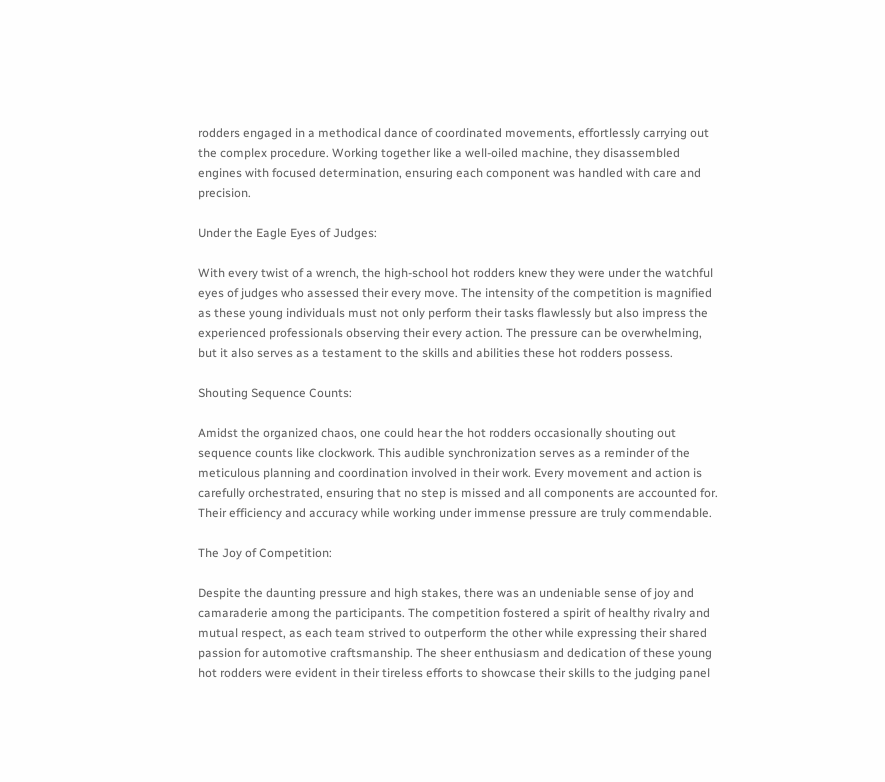rodders engaged in a methodical dance of coordinated movements, effortlessly carrying out the complex procedure. Working together like a well-oiled machine, they disassembled engines with focused determination, ensuring each component was handled with care and precision.

Under the Eagle Eyes of Judges:

With every twist of a wrench, the high-school hot rodders knew they were under the watchful eyes of judges who assessed their every move. The intensity of the competition is magnified as these young individuals must not only perform their tasks flawlessly but also impress the experienced professionals observing their every action. The pressure can be overwhelming, but it also serves as a testament to the skills and abilities these hot rodders possess.

Shouting Sequence Counts:

Amidst the organized chaos, one could hear the hot rodders occasionally shouting out sequence counts like clockwork. This audible synchronization serves as a reminder of the meticulous planning and coordination involved in their work. Every movement and action is carefully orchestrated, ensuring that no step is missed and all components are accounted for. Their efficiency and accuracy while working under immense pressure are truly commendable.

The Joy of Competition:

Despite the daunting pressure and high stakes, there was an undeniable sense of joy and camaraderie among the participants. The competition fostered a spirit of healthy rivalry and mutual respect, as each team strived to outperform the other while expressing their shared passion for automotive craftsmanship. The sheer enthusiasm and dedication of these young hot rodders were evident in their tireless efforts to showcase their skills to the judging panel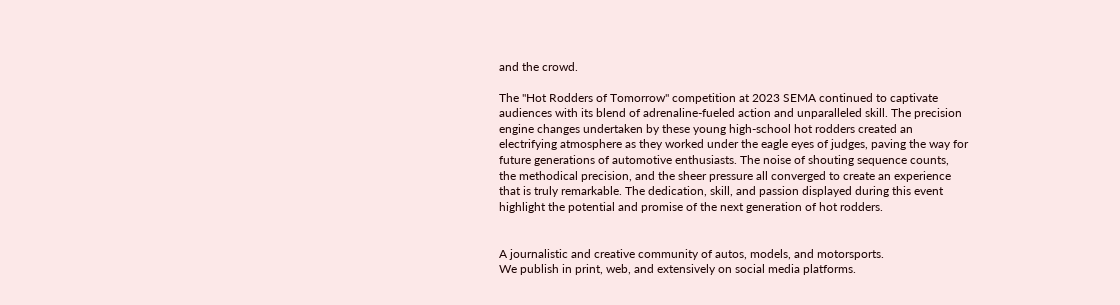and the crowd.

The "Hot Rodders of Tomorrow" competition at 2023 SEMA continued to captivate audiences with its blend of adrenaline-fueled action and unparalleled skill. The precision engine changes undertaken by these young high-school hot rodders created an electrifying atmosphere as they worked under the eagle eyes of judges, paving the way for future generations of automotive enthusiasts. The noise of shouting sequence counts, the methodical precision, and the sheer pressure all converged to create an experience that is truly remarkable. The dedication, skill, and passion displayed during this event highlight the potential and promise of the next generation of hot rodders.


A journalistic and creative community of autos, models, and motorsports.
We publish in print, web, and extensively on social media platforms.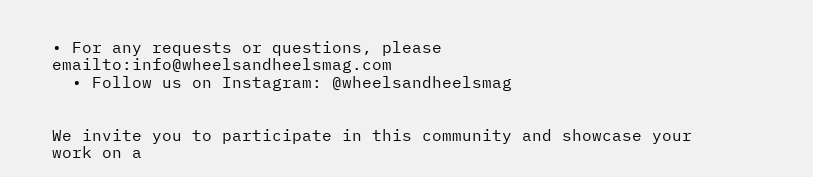• For any requests or questions, please emailto:info@wheelsandheelsmag.com
  • Follow us on Instagram: @wheelsandheelsmag


We invite you to participate in this community and showcase your work on a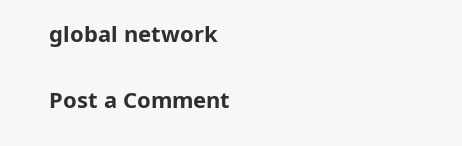global network

Post a Comment